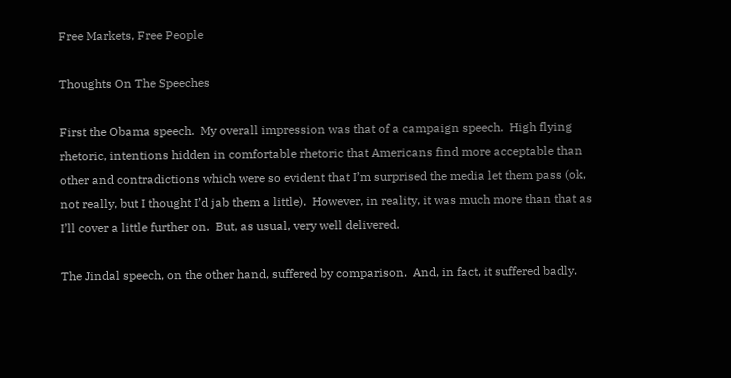Free Markets, Free People

Thoughts On The Speeches

First the Obama speech.  My overall impression was that of a campaign speech.  High flying rhetoric, intentions hidden in comfortable rhetoric that Americans find more acceptable than other and contradictions which were so evident that I’m surprised the media let them pass (ok, not really, but I thought I’d jab them a little).  However, in reality, it was much more than that as I’ll cover a little further on.  But, as usual, very well delivered.

The Jindal speech, on the other hand, suffered by comparison.  And, in fact, it suffered badly.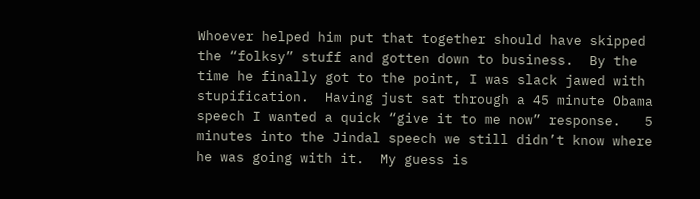Whoever helped him put that together should have skipped the “folksy” stuff and gotten down to business.  By the time he finally got to the point, I was slack jawed with stupification.  Having just sat through a 45 minute Obama speech I wanted a quick “give it to me now” response.   5 minutes into the Jindal speech we still didn’t know where he was going with it.  My guess is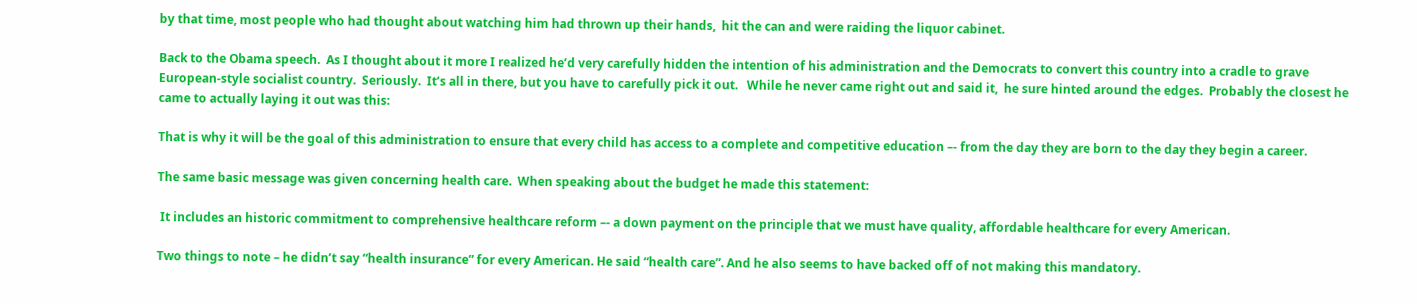by that time, most people who had thought about watching him had thrown up their hands,  hit the can and were raiding the liquor cabinet.

Back to the Obama speech.  As I thought about it more I realized he’d very carefully hidden the intention of his administration and the Democrats to convert this country into a cradle to grave European-style socialist country.  Seriously.  It’s all in there, but you have to carefully pick it out.   While he never came right out and said it,  he sure hinted around the edges.  Probably the closest he came to actually laying it out was this:

That is why it will be the goal of this administration to ensure that every child has access to a complete and competitive education –- from the day they are born to the day they begin a career.

The same basic message was given concerning health care.  When speaking about the budget he made this statement:

 It includes an historic commitment to comprehensive healthcare reform –- a down payment on the principle that we must have quality, affordable healthcare for every American.

Two things to note – he didn’t say “health insurance” for every American. He said “health care”. And he also seems to have backed off of not making this mandatory.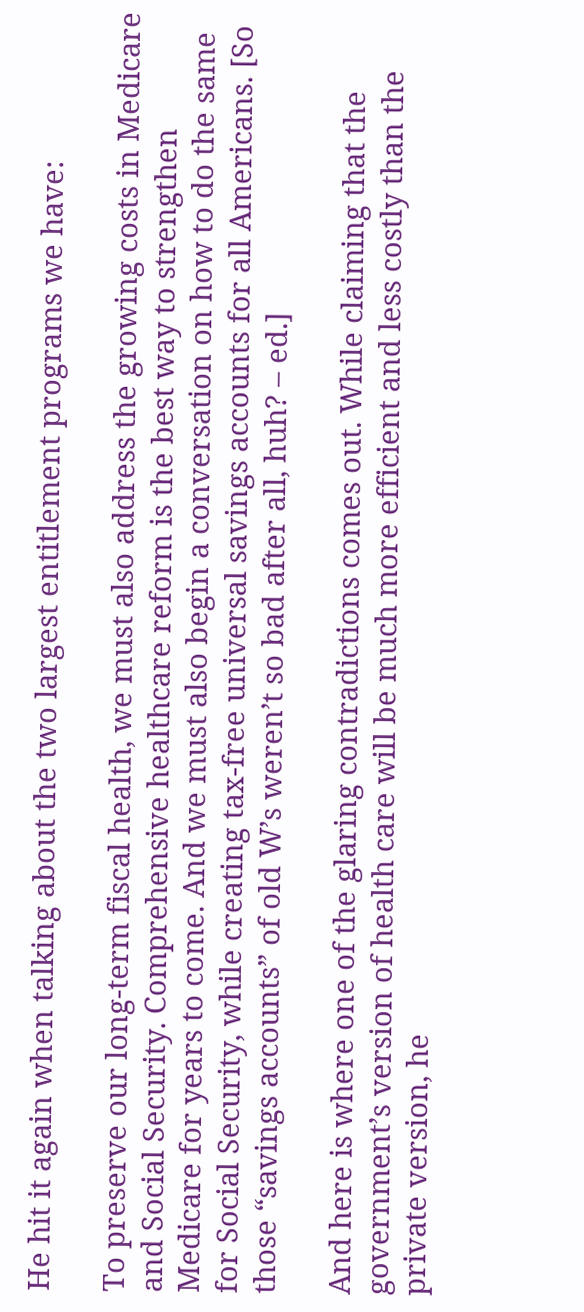He hit it again when talking about the two largest entitlement programs we have:

To preserve our long-term fiscal health, we must also address the growing costs in Medicare and Social Security. Comprehensive healthcare reform is the best way to strengthen Medicare for years to come. And we must also begin a conversation on how to do the same for Social Security, while creating tax-free universal savings accounts for all Americans. [So those “savings accounts” of old W’s weren’t so bad after all, huh? – ed.]

And here is where one of the glaring contradictions comes out. While claiming that the government’s version of health care will be much more efficient and less costly than the private version, he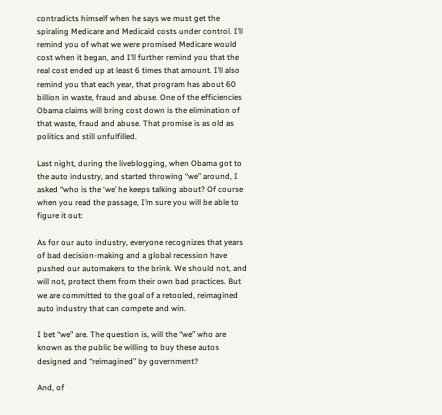contradicts himself when he says we must get the spiraling Medicare and Medicaid costs under control. I’ll remind you of what we were promised Medicare would cost when it began, and I’ll further remind you that the real cost ended up at least 6 times that amount. I’ll also remind you that each year, that program has about 60 billion in waste, fraud and abuse. One of the efficiencies Obama claims will bring cost down is the elimination of that waste, fraud and abuse. That promise is as old as politics and still unfulfilled.

Last night, during the liveblogging, when Obama got to the auto industry, and started throwing “we” around, I asked “who is the ‘we’ he keeps talking about? Of course when you read the passage, I’m sure you will be able to figure it out:

As for our auto industry, everyone recognizes that years of bad decision-making and a global recession have pushed our automakers to the brink. We should not, and will not, protect them from their own bad practices. But we are committed to the goal of a retooled, reimagined auto industry that can compete and win.

I bet “we” are. The question is, will the “we” who are known as the public be willing to buy these autos designed and “reimagined” by government?

And, of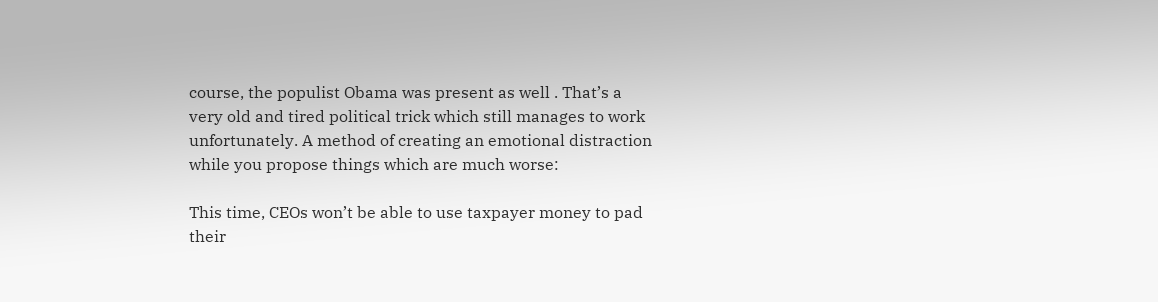course, the populist Obama was present as well . That’s a very old and tired political trick which still manages to work unfortunately. A method of creating an emotional distraction while you propose things which are much worse:

This time, CEOs won’t be able to use taxpayer money to pad their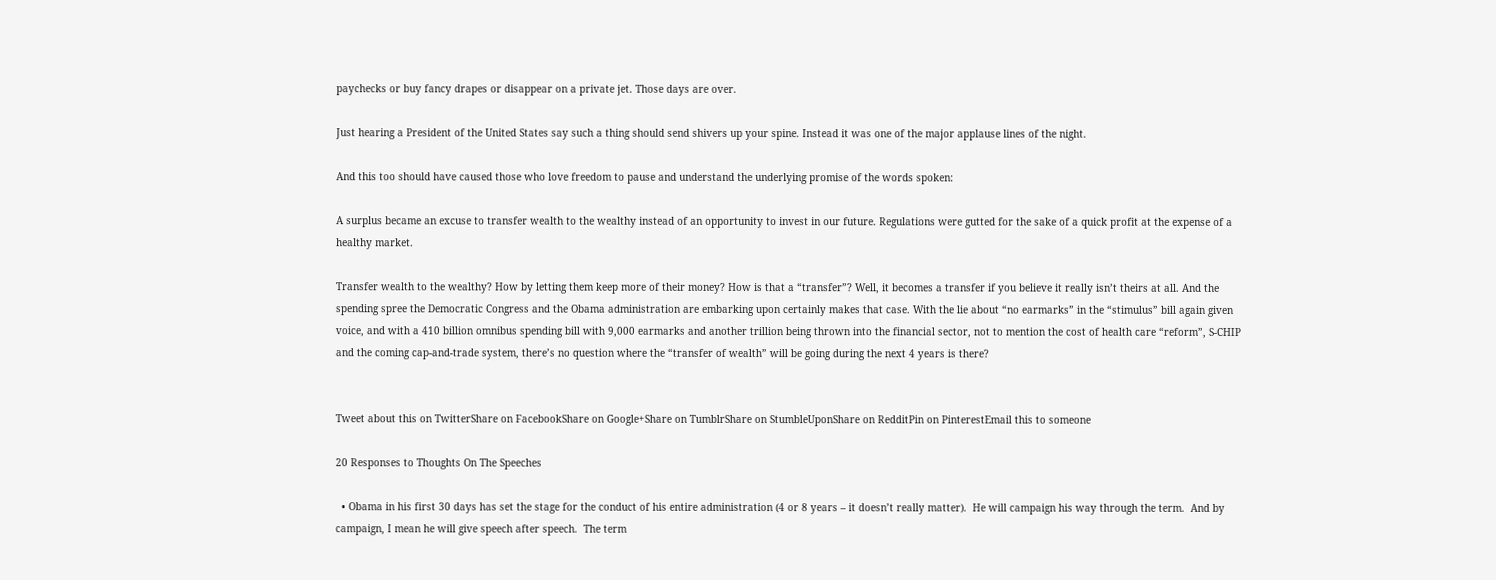paychecks or buy fancy drapes or disappear on a private jet. Those days are over.

Just hearing a President of the United States say such a thing should send shivers up your spine. Instead it was one of the major applause lines of the night.

And this too should have caused those who love freedom to pause and understand the underlying promise of the words spoken:

A surplus became an excuse to transfer wealth to the wealthy instead of an opportunity to invest in our future. Regulations were gutted for the sake of a quick profit at the expense of a healthy market.

Transfer wealth to the wealthy? How by letting them keep more of their money? How is that a “transfer”? Well, it becomes a transfer if you believe it really isn’t theirs at all. And the spending spree the Democratic Congress and the Obama administration are embarking upon certainly makes that case. With the lie about “no earmarks” in the “stimulus” bill again given voice, and with a 410 billion omnibus spending bill with 9,000 earmarks and another trillion being thrown into the financial sector, not to mention the cost of health care “reform”, S-CHIP and the coming cap-and-trade system, there’s no question where the “transfer of wealth” will be going during the next 4 years is there?


Tweet about this on TwitterShare on FacebookShare on Google+Share on TumblrShare on StumbleUponShare on RedditPin on PinterestEmail this to someone

20 Responses to Thoughts On The Speeches

  • Obama in his first 30 days has set the stage for the conduct of his entire administration (4 or 8 years – it doesn’t really matter).  He will campaign his way through the term.  And by campaign, I mean he will give speech after speech.  The term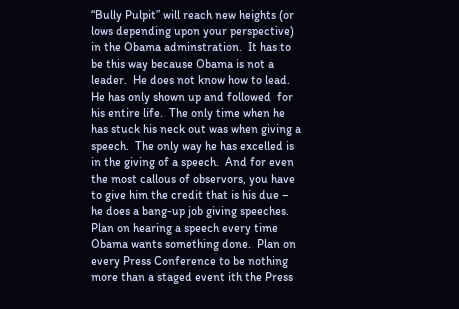“Bully Pulpit” will reach new heights (or lows depending upon your perspective) in the Obama adminstration.  It has to be this way because Obama is not a leader.  He does not know how to lead.  He has only shown up and followed  for his entire life.  The only time when he has stuck his neck out was when giving a speech.  The only way he has excelled is in the giving of a speech.  And for even the most callous of observors, you have to give him the credit that is his due – he does a bang-up job giving speeches.  Plan on hearing a speech every time Obama wants something done.  Plan on every Press Conference to be nothing more than a staged event ith the Press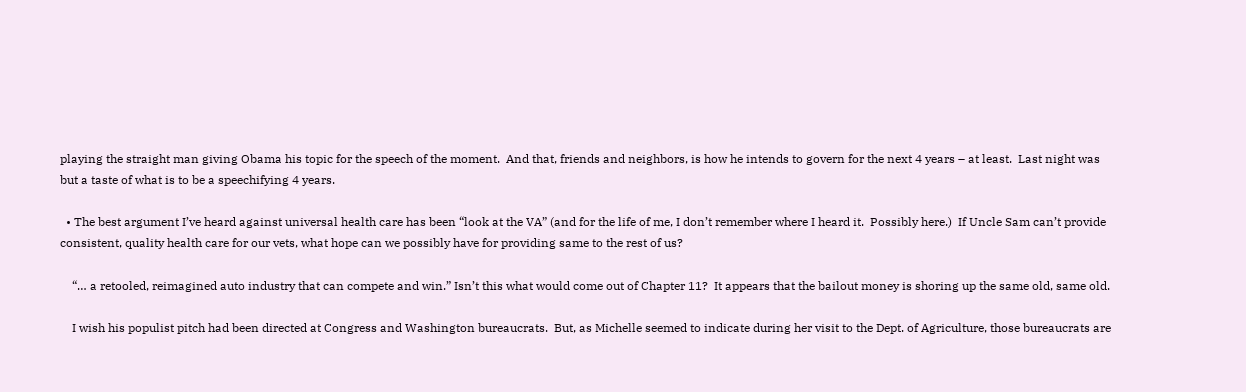playing the straight man giving Obama his topic for the speech of the moment.  And that, friends and neighbors, is how he intends to govern for the next 4 years – at least.  Last night was but a taste of what is to be a speechifying 4 years.

  • The best argument I’ve heard against universal health care has been “look at the VA” (and for the life of me, I don’t remember where I heard it.  Possibly here.)  If Uncle Sam can’t provide consistent, quality health care for our vets, what hope can we possibly have for providing same to the rest of us?

    “… a retooled, reimagined auto industry that can compete and win.” Isn’t this what would come out of Chapter 11?  It appears that the bailout money is shoring up the same old, same old.

    I wish his populist pitch had been directed at Congress and Washington bureaucrats.  But, as Michelle seemed to indicate during her visit to the Dept. of Agriculture, those bureaucrats are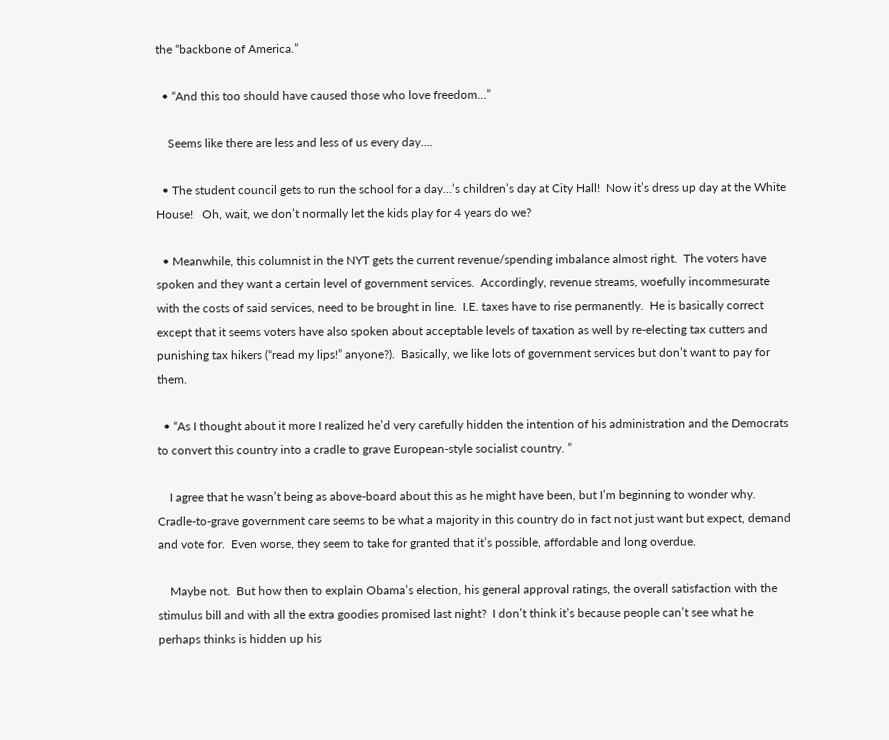the “backbone of America.”

  • “And this too should have caused those who love freedom…”

    Seems like there are less and less of us every day….

  • The student council gets to run the school for a day…’s children’s day at City Hall!  Now it’s dress up day at the White House!   Oh, wait, we don’t normally let the kids play for 4 years do we?

  • Meanwhile, this columnist in the NYT gets the current revenue/spending imbalance almost right.  The voters have spoken and they want a certain level of government services.  Accordingly, revenue streams, woefully incommesurate with the costs of said services, need to be brought in line.  I.E. taxes have to rise permanently.  He is basically correct except that it seems voters have also spoken about acceptable levels of taxation as well by re-electing tax cutters and punishing tax hikers (“read my lips!” anyone?).  Basically, we like lots of government services but don’t want to pay for them.

  • “As I thought about it more I realized he’d very carefully hidden the intention of his administration and the Democrats to convert this country into a cradle to grave European-style socialist country. ”

    I agree that he wasn’t being as above-board about this as he might have been, but I’m beginning to wonder why.  Cradle-to-grave government care seems to be what a majority in this country do in fact not just want but expect, demand and vote for.  Even worse, they seem to take for granted that it’s possible, affordable and long overdue.

    Maybe not.  But how then to explain Obama’s election, his general approval ratings, the overall satisfaction with the stimulus bill and with all the extra goodies promised last night?  I don’t think it’s because people can’t see what he perhaps thinks is hidden up his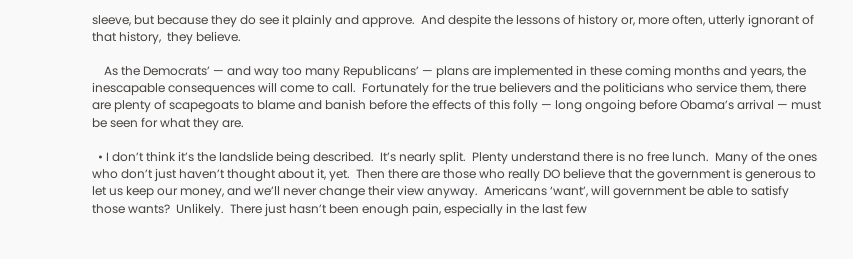sleeve, but because they do see it plainly and approve.  And despite the lessons of history or, more often, utterly ignorant of that history,  they believe.

    As the Democrats’ — and way too many Republicans’ — plans are implemented in these coming months and years, the inescapable consequences will come to call.  Fortunately for the true believers and the politicians who service them, there are plenty of scapegoats to blame and banish before the effects of this folly — long ongoing before Obama’s arrival — must be seen for what they are.

  • I don’t think it’s the landslide being described.  It’s nearly split.  Plenty understand there is no free lunch.  Many of the ones who don’t just haven’t thought about it, yet.  Then there are those who really DO believe that the government is generous to let us keep our money, and we’ll never change their view anyway.  Americans ‘want’, will government be able to satisfy those wants?  Unlikely.  There just hasn’t been enough pain, especially in the last few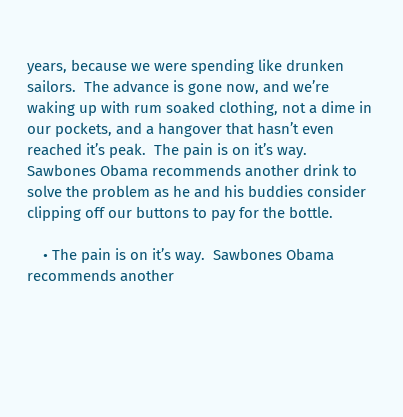years, because we were spending like drunken sailors.  The advance is gone now, and we’re waking up with rum soaked clothing, not a dime in our pockets, and a hangover that hasn’t even reached it’s peak.  The pain is on it’s way.  Sawbones Obama recommends another drink to solve the problem as he and his buddies consider clipping off our buttons to pay for the bottle.

    • The pain is on it’s way.  Sawbones Obama recommends another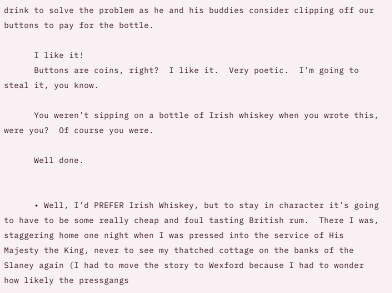drink to solve the problem as he and his buddies consider clipping off our buttons to pay for the bottle.

      I like it!
      Buttons are coins, right?  I like it.  Very poetic.  I’m going to steal it, you know.

      You weren’t sipping on a bottle of Irish whiskey when you wrote this, were you?  Of course you were.

      Well done.


      • Well, I’d PREFER Irish Whiskey, but to stay in character it’s going to have to be some really cheap and foul tasting British rum.  There I was, staggering home one night when I was pressed into the service of His Majesty the King, never to see my thatched cottage on the banks of the Slaney again (I had to move the story to Wexford because I had to wonder how likely the pressgangs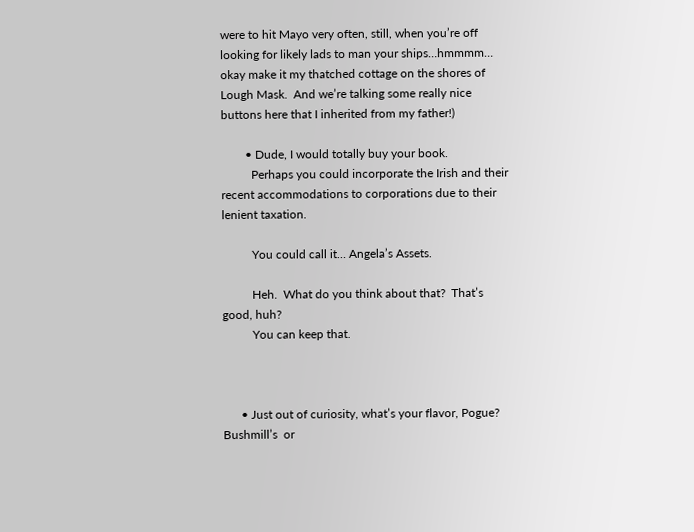were to hit Mayo very often, still, when you’re off looking for likely lads to man your ships…hmmmm… okay make it my thatched cottage on the shores of Lough Mask.  And we’re talking some really nice buttons here that I inherited from my father!)

        • Dude, I would totally buy your book.
          Perhaps you could incorporate the Irish and their recent accommodations to corporations due to their lenient taxation.

          You could call it… Angela’s Assets.

          Heh.  What do you think about that?  That’s good, huh?
          You can keep that.



      • Just out of curiosity, what’s your flavor, Pogue?  Bushmill’s  or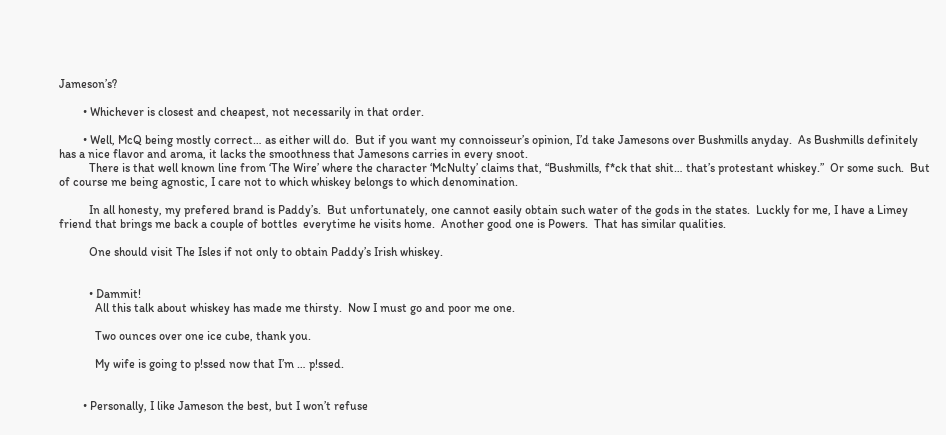Jameson’s?

        • Whichever is closest and cheapest, not necessarily in that order.

        • Well, McQ being mostly correct… as either will do.  But if you want my connoisseur’s opinion, I’d take Jamesons over Bushmills anyday.  As Bushmills definitely has a nice flavor and aroma, it lacks the smoothness that Jamesons carries in every snoot.
          There is that well known line from ‘The Wire’ where the character ‘McNulty’ claims that, “Bushmills, f*ck that shit… that’s protestant whiskey.”  Or some such.  But of course me being agnostic, I care not to which whiskey belongs to which denomination.

          In all honesty, my prefered brand is Paddy’s.  But unfortunately, one cannot easily obtain such water of the gods in the states.  Luckly for me, I have a Limey friend that brings me back a couple of bottles  everytime he visits home.  Another good one is Powers.  That has similar qualities.

          One should visit The Isles if not only to obtain Paddy’s Irish whiskey.


          • Dammit!
            All this talk about whiskey has made me thirsty.  Now I must go and poor me one.

            Two ounces over one ice cube, thank you.

            My wife is going to p!ssed now that I’m … p!ssed.


        • Personally, I like Jameson the best, but I won’t refuse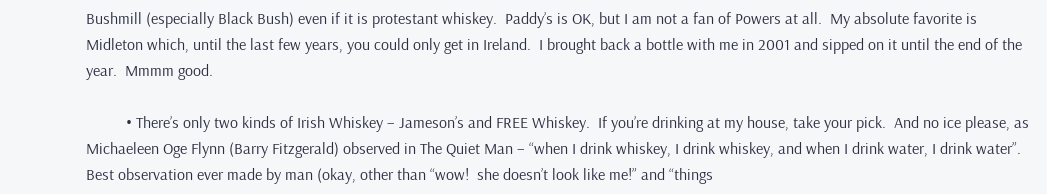Bushmill (especially Black Bush) even if it is protestant whiskey.  Paddy’s is OK, but I am not a fan of Powers at all.  My absolute favorite is Midleton which, until the last few years, you could only get in Ireland.  I brought back a bottle with me in 2001 and sipped on it until the end of the year.  Mmmm good.

          • There’s only two kinds of Irish Whiskey – Jameson’s and FREE Whiskey.  If you’re drinking at my house, take your pick.  And no ice please, as Michaeleen Oge Flynn (Barry Fitzgerald) observed in The Quiet Man – “when I drink whiskey, I drink whiskey, and when I drink water, I drink water”.  Best observation ever made by man (okay, other than “wow!  she doesn’t look like me!” and “things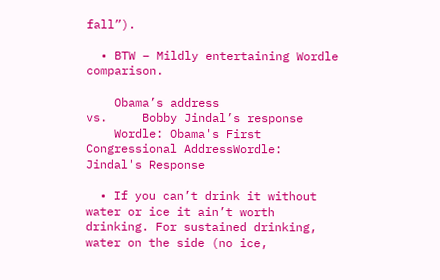fall”).

  • BTW – Mildly entertaining Wordle comparison.

    Obama’s address                   vs.     Bobby Jindal’s response
    Wordle: Obama's First Congressional AddressWordle: Jindal's Response

  • If you can’t drink it without water or ice it ain’t worth drinking. For sustained drinking, water on the side (no ice,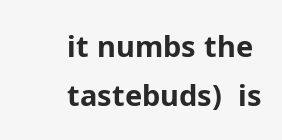it numbs the tastebuds)  is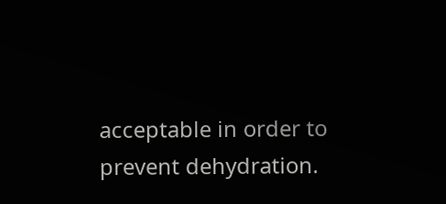acceptable in order to prevent dehydration.